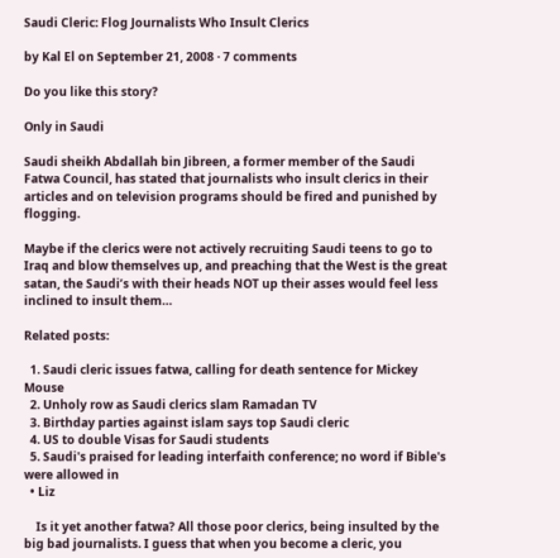Saudi Cleric: Flog Journalists Who Insult Clerics

by Kal El on September 21, 2008 · 7 comments

Do you like this story?

Only in Saudi

Saudi sheikh Abdallah bin Jibreen, a former member of the Saudi Fatwa Council, has stated that journalists who insult clerics in their articles and on television programs should be fired and punished by flogging.

Maybe if the clerics were not actively recruiting Saudi teens to go to Iraq and blow themselves up, and preaching that the West is the great satan, the Saudi’s with their heads NOT up their asses would feel less inclined to insult them…

Related posts:

  1. Saudi cleric issues fatwa, calling for death sentence for Mickey Mouse
  2. Unholy row as Saudi clerics slam Ramadan TV
  3. Birthday parties against islam says top Saudi cleric
  4. US to double Visas for Saudi students
  5. Saudi's praised for leading interfaith conference; no word if Bible's were allowed in
  • Liz

    Is it yet another fatwa? All those poor clerics, being insulted by the big bad journalists. I guess that when you become a cleric, you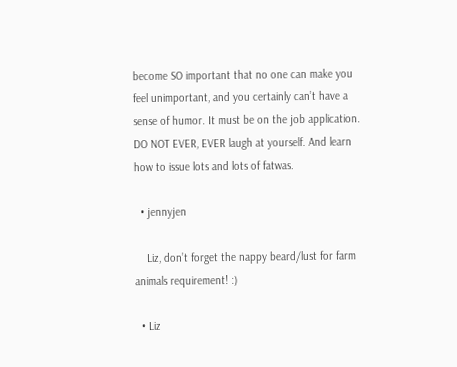become SO important that no one can make you feel unimportant, and you certainly can’t have a sense of humor. It must be on the job application. DO NOT EVER, EVER laugh at yourself. And learn how to issue lots and lots of fatwas.

  • jennyjen

    Liz, don’t forget the nappy beard/lust for farm animals requirement! :)

  • Liz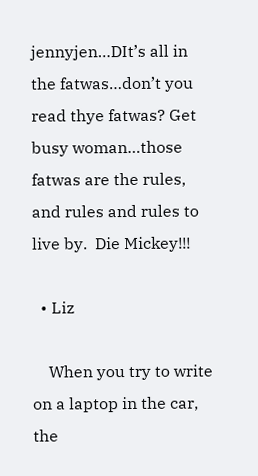jennyjen…DIt’s all in the fatwas…don’t you read thye fatwas? Get busy woman…those fatwas are the rules, and rules and rules to live by.  Die Mickey!!!

  • Liz

    When you try to write on a laptop in the car, the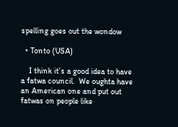spelling goes out the wondow

  • Tonto (USA)

    I think it’s a good idea to have a fatwa council.  We oughta have an American one and put out fatwas on people like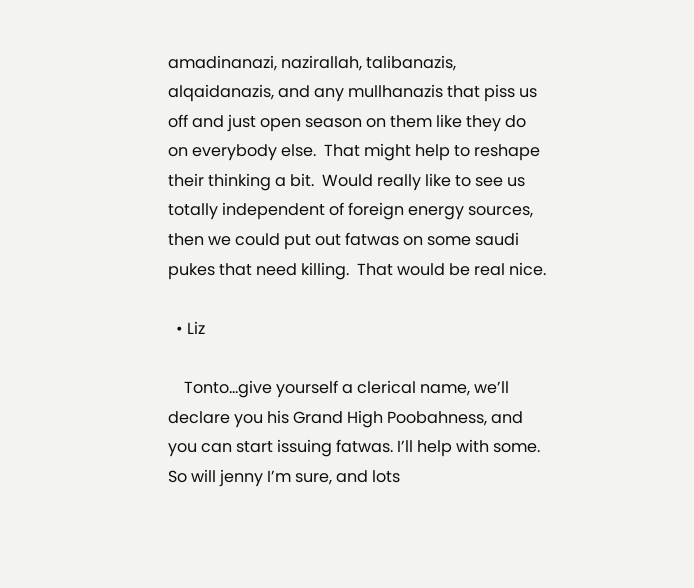amadinanazi, nazirallah, talibanazis, alqaidanazis, and any mullhanazis that piss us off and just open season on them like they do on everybody else.  That might help to reshape their thinking a bit.  Would really like to see us totally independent of foreign energy sources, then we could put out fatwas on some saudi pukes that need killing.  That would be real nice.

  • Liz

    Tonto…give yourself a clerical name, we’ll declare you his Grand High Poobahness, and you can start issuing fatwas. I’ll help with some. So will jenny I’m sure, and lots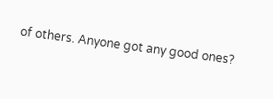of others. Anyone got any good ones?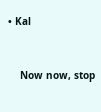• Kal


    Now now, stop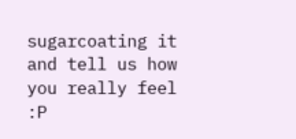sugarcoating it and tell us how you really feel :P